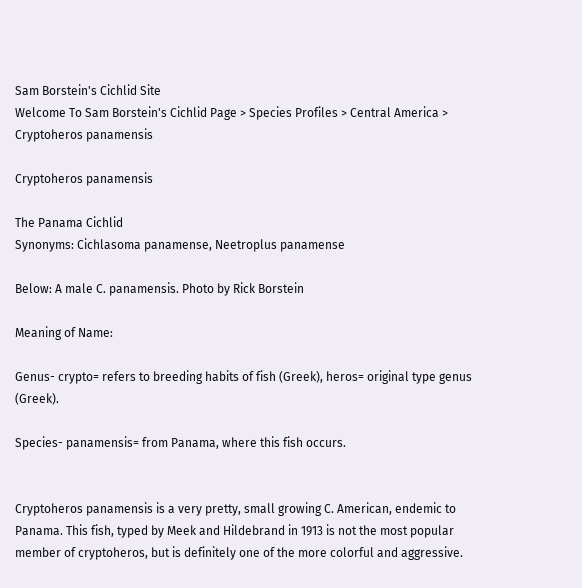Sam Borstein's Cichlid Site
Welcome To Sam Borstein's Cichlid Page > Species Profiles > Central America > Cryptoheros panamensis

Cryptoheros panamensis

The Panama Cichlid
Synonyms: Cichlasoma panamense, Neetroplus panamense

Below: A male C. panamensis. Photo by Rick Borstein

Meaning of Name:

Genus- crypto= refers to breeding habits of fish (Greek), heros= original type genus (Greek).

Species- panamensis= from Panama, where this fish occurs.


Cryptoheros panamensis is a very pretty, small growing C. American, endemic to Panama. This fish, typed by Meek and Hildebrand in 1913 is not the most popular member of cryptoheros, but is definitely one of the more colorful and aggressive.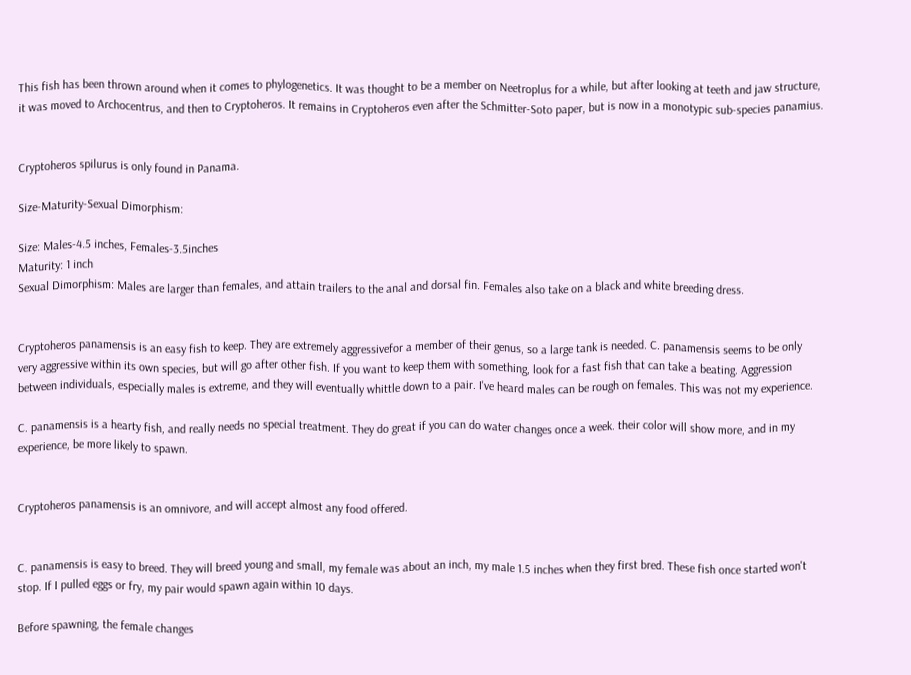This fish has been thrown around when it comes to phylogenetics. It was thought to be a member on Neetroplus for a while, but after looking at teeth and jaw structure, it was moved to Archocentrus, and then to Cryptoheros. It remains in Cryptoheros even after the Schmitter-Soto paper, but is now in a monotypic sub-species panamius.


Cryptoheros spilurus is only found in Panama.

Size-Maturity-Sexual Dimorphism:

Size: Males-4.5 inches, Females-3.5inches
Maturity: 1 inch
Sexual Dimorphism: Males are larger than females, and attain trailers to the anal and dorsal fin. Females also take on a black and white breeding dress.


Cryptoheros panamensis is an easy fish to keep. They are extremely aggressivefor a member of their genus, so a large tank is needed. C. panamensis seems to be only very aggressive within its own species, but will go after other fish. If you want to keep them with something, look for a fast fish that can take a beating. Aggression between individuals, especially males is extreme, and they will eventually whittle down to a pair. I've heard males can be rough on females. This was not my experience.

C. panamensis is a hearty fish, and really needs no special treatment. They do great if you can do water changes once a week. their color will show more, and in my experience, be more likely to spawn.


Cryptoheros panamensis is an omnivore, and will accept almost any food offered.


C. panamensis is easy to breed. They will breed young and small, my female was about an inch, my male 1.5 inches when they first bred. These fish once started won't stop. If I pulled eggs or fry, my pair would spawn again within 10 days.

Before spawning, the female changes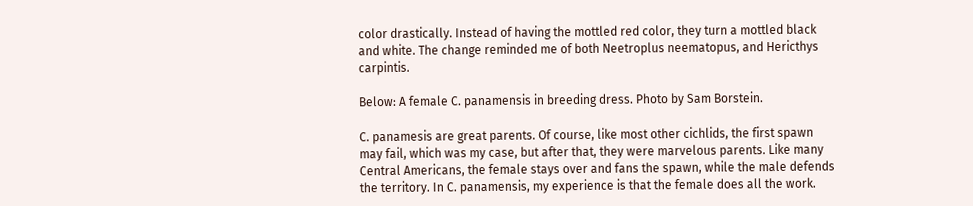color drastically. Instead of having the mottled red color, they turn a mottled black and white. The change reminded me of both Neetroplus neematopus, and Hericthys carpintis.

Below: A female C. panamensis in breeding dress. Photo by Sam Borstein.

C. panamesis are great parents. Of course, like most other cichlids, the first spawn may fail, which was my case, but after that, they were marvelous parents. Like many Central Americans, the female stays over and fans the spawn, while the male defends the territory. In C. panamensis, my experience is that the female does all the work.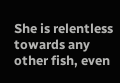She is relentless towards any other fish, even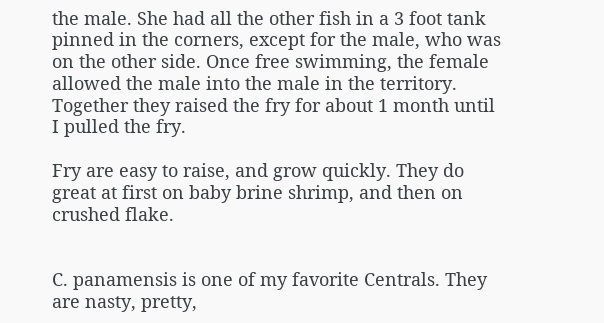the male. She had all the other fish in a 3 foot tank pinned in the corners, except for the male, who was on the other side. Once free swimming, the female allowed the male into the male in the territory. Together they raised the fry for about 1 month until I pulled the fry.

Fry are easy to raise, and grow quickly. They do great at first on baby brine shrimp, and then on crushed flake.


C. panamensis is one of my favorite Centrals. They are nasty, pretty,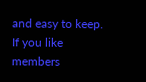and easy to keep. If you like members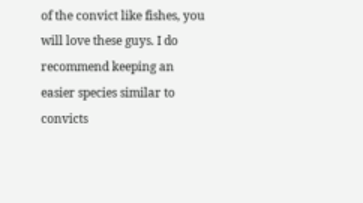of the convict like fishes, you will love these guys. I do recommend keeping an easier species similar to convicts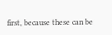first, because these can be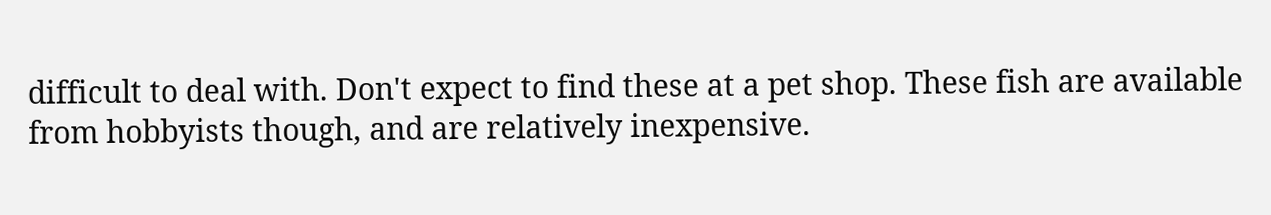difficult to deal with. Don't expect to find these at a pet shop. These fish are available from hobbyists though, and are relatively inexpensive.